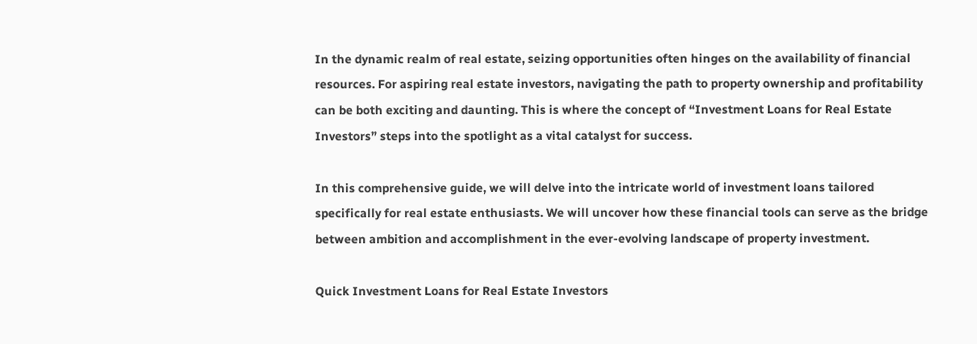In the dynamic realm of real estate, seizing opportunities often hinges on the availability of financial resources. For aspiring real estate investors, navigating the path to property ownership and profitability can be both exciting and daunting. This is where the concept of “Investment Loans for Real Estate Investors” steps into the spotlight as a vital catalyst for success.

In this comprehensive guide, we will delve into the intricate world of investment loans tailored specifically for real estate enthusiasts. We will uncover how these financial tools can serve as the bridge between ambition and accomplishment in the ever-evolving landscape of property investment.

Quick Investment Loans for Real Estate Investors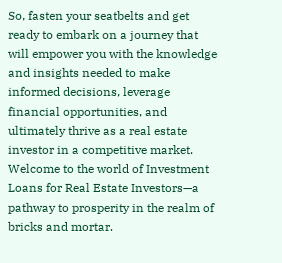So, fasten your seatbelts and get ready to embark on a journey that will empower you with the knowledge and insights needed to make informed decisions, leverage financial opportunities, and ultimately thrive as a real estate investor in a competitive market. Welcome to the world of Investment Loans for Real Estate Investors—a pathway to prosperity in the realm of bricks and mortar.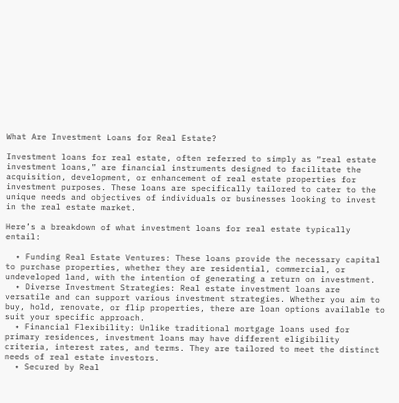What Are Investment Loans for Real Estate?

Investment loans for real estate, often referred to simply as “real estate investment loans,” are financial instruments designed to facilitate the acquisition, development, or enhancement of real estate properties for investment purposes. These loans are specifically tailored to cater to the unique needs and objectives of individuals or businesses looking to invest in the real estate market.

Here’s a breakdown of what investment loans for real estate typically entail:

  • Funding Real Estate Ventures: These loans provide the necessary capital to purchase properties, whether they are residential, commercial, or undeveloped land, with the intention of generating a return on investment.
  • Diverse Investment Strategies: Real estate investment loans are versatile and can support various investment strategies. Whether you aim to buy, hold, renovate, or flip properties, there are loan options available to suit your specific approach.
  • Financial Flexibility: Unlike traditional mortgage loans used for primary residences, investment loans may have different eligibility criteria, interest rates, and terms. They are tailored to meet the distinct needs of real estate investors.
  • Secured by Real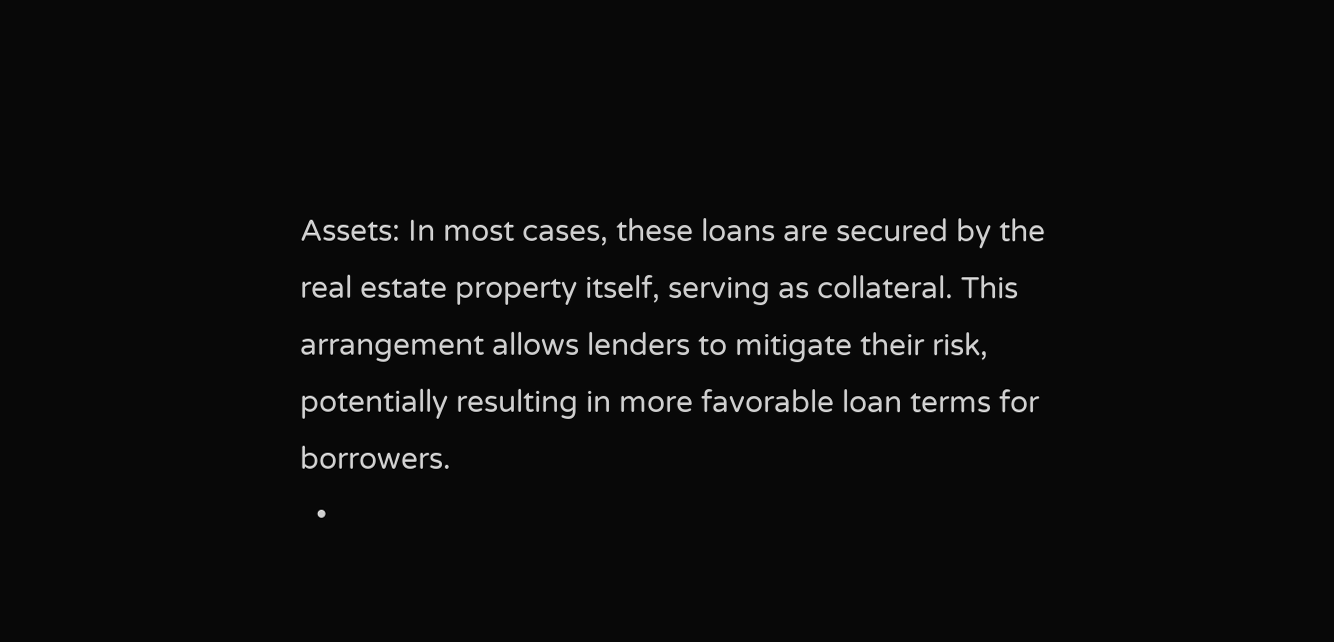Assets: In most cases, these loans are secured by the real estate property itself, serving as collateral. This arrangement allows lenders to mitigate their risk, potentially resulting in more favorable loan terms for borrowers.
  •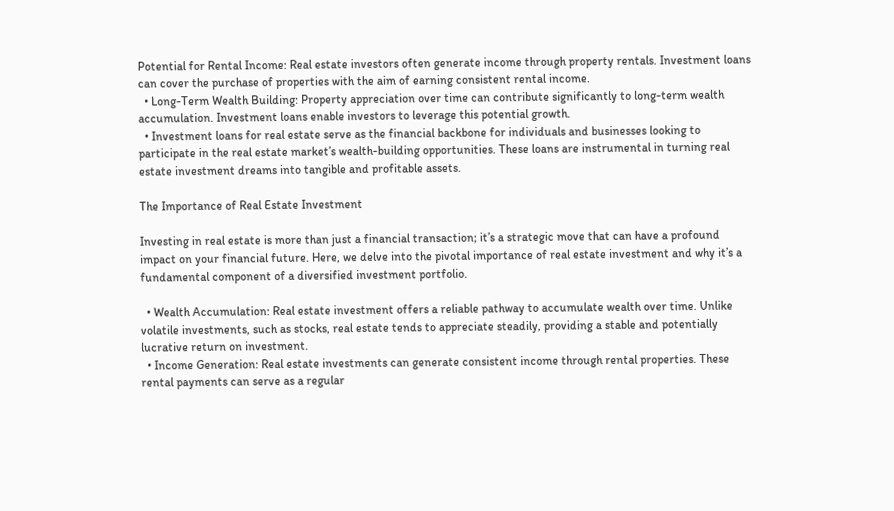Potential for Rental Income: Real estate investors often generate income through property rentals. Investment loans can cover the purchase of properties with the aim of earning consistent rental income.
  • Long-Term Wealth Building: Property appreciation over time can contribute significantly to long-term wealth accumulation. Investment loans enable investors to leverage this potential growth.
  • Investment loans for real estate serve as the financial backbone for individuals and businesses looking to participate in the real estate market’s wealth-building opportunities. These loans are instrumental in turning real estate investment dreams into tangible and profitable assets.

The Importance of Real Estate Investment

Investing in real estate is more than just a financial transaction; it’s a strategic move that can have a profound impact on your financial future. Here, we delve into the pivotal importance of real estate investment and why it’s a fundamental component of a diversified investment portfolio.

  • Wealth Accumulation: Real estate investment offers a reliable pathway to accumulate wealth over time. Unlike volatile investments, such as stocks, real estate tends to appreciate steadily, providing a stable and potentially lucrative return on investment.
  • Income Generation: Real estate investments can generate consistent income through rental properties. These rental payments can serve as a regular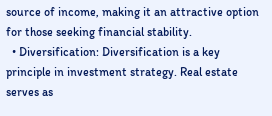source of income, making it an attractive option for those seeking financial stability.
  • Diversification: Diversification is a key principle in investment strategy. Real estate serves as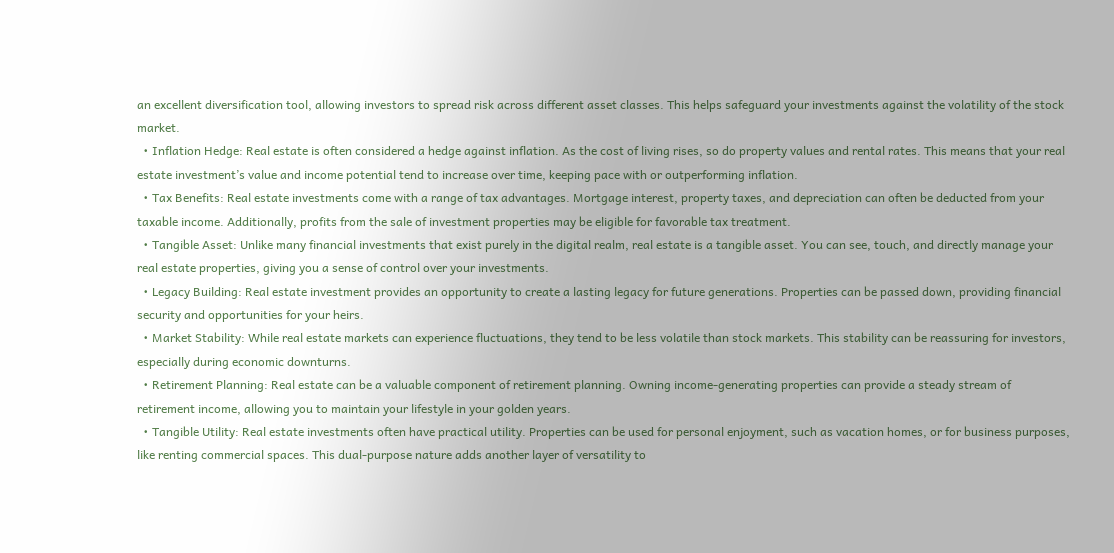an excellent diversification tool, allowing investors to spread risk across different asset classes. This helps safeguard your investments against the volatility of the stock market.
  • Inflation Hedge: Real estate is often considered a hedge against inflation. As the cost of living rises, so do property values and rental rates. This means that your real estate investment’s value and income potential tend to increase over time, keeping pace with or outperforming inflation.
  • Tax Benefits: Real estate investments come with a range of tax advantages. Mortgage interest, property taxes, and depreciation can often be deducted from your taxable income. Additionally, profits from the sale of investment properties may be eligible for favorable tax treatment.
  • Tangible Asset: Unlike many financial investments that exist purely in the digital realm, real estate is a tangible asset. You can see, touch, and directly manage your real estate properties, giving you a sense of control over your investments.
  • Legacy Building: Real estate investment provides an opportunity to create a lasting legacy for future generations. Properties can be passed down, providing financial security and opportunities for your heirs.
  • Market Stability: While real estate markets can experience fluctuations, they tend to be less volatile than stock markets. This stability can be reassuring for investors, especially during economic downturns.
  • Retirement Planning: Real estate can be a valuable component of retirement planning. Owning income-generating properties can provide a steady stream of retirement income, allowing you to maintain your lifestyle in your golden years.
  • Tangible Utility: Real estate investments often have practical utility. Properties can be used for personal enjoyment, such as vacation homes, or for business purposes, like renting commercial spaces. This dual-purpose nature adds another layer of versatility to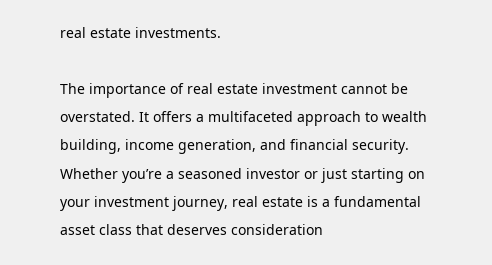real estate investments.

The importance of real estate investment cannot be overstated. It offers a multifaceted approach to wealth building, income generation, and financial security. Whether you’re a seasoned investor or just starting on your investment journey, real estate is a fundamental asset class that deserves consideration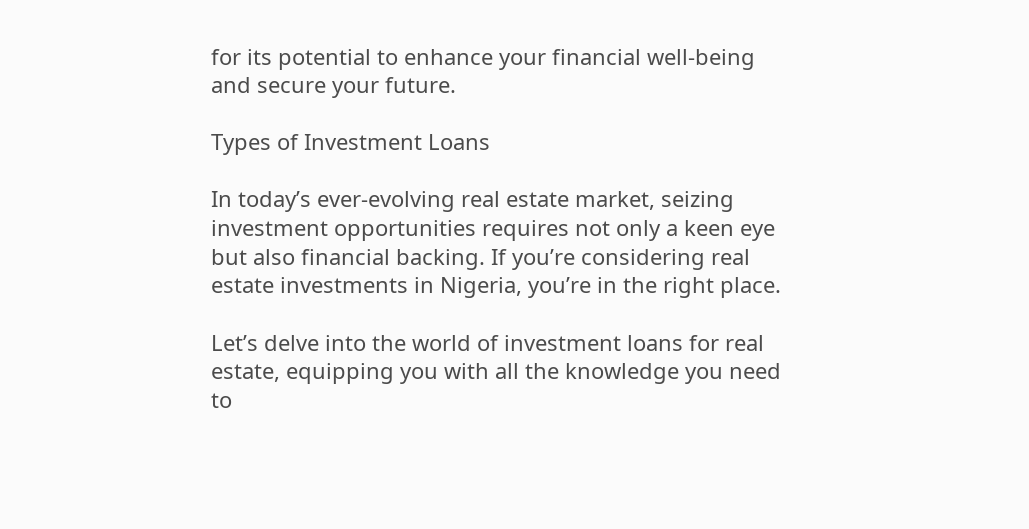for its potential to enhance your financial well-being and secure your future.

Types of Investment Loans

In today’s ever-evolving real estate market, seizing investment opportunities requires not only a keen eye but also financial backing. If you’re considering real estate investments in Nigeria, you’re in the right place.

Let’s delve into the world of investment loans for real estate, equipping you with all the knowledge you need to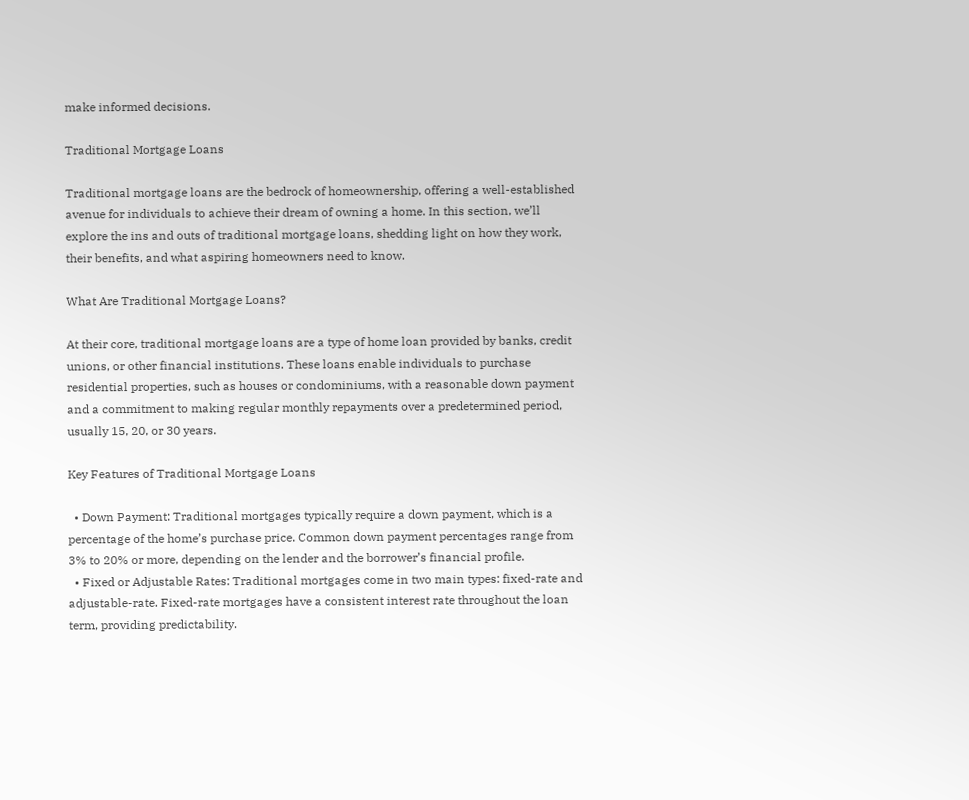make informed decisions.

Traditional Mortgage Loans

Traditional mortgage loans are the bedrock of homeownership, offering a well-established avenue for individuals to achieve their dream of owning a home. In this section, we’ll explore the ins and outs of traditional mortgage loans, shedding light on how they work, their benefits, and what aspiring homeowners need to know.

What Are Traditional Mortgage Loans?

At their core, traditional mortgage loans are a type of home loan provided by banks, credit unions, or other financial institutions. These loans enable individuals to purchase residential properties, such as houses or condominiums, with a reasonable down payment and a commitment to making regular monthly repayments over a predetermined period, usually 15, 20, or 30 years.

Key Features of Traditional Mortgage Loans

  • Down Payment: Traditional mortgages typically require a down payment, which is a percentage of the home’s purchase price. Common down payment percentages range from 3% to 20% or more, depending on the lender and the borrower’s financial profile.
  • Fixed or Adjustable Rates: Traditional mortgages come in two main types: fixed-rate and adjustable-rate. Fixed-rate mortgages have a consistent interest rate throughout the loan term, providing predictability.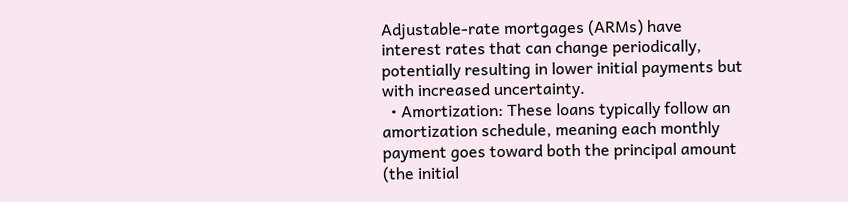Adjustable-rate mortgages (ARMs) have interest rates that can change periodically, potentially resulting in lower initial payments but with increased uncertainty.
  • Amortization: These loans typically follow an amortization schedule, meaning each monthly payment goes toward both the principal amount (the initial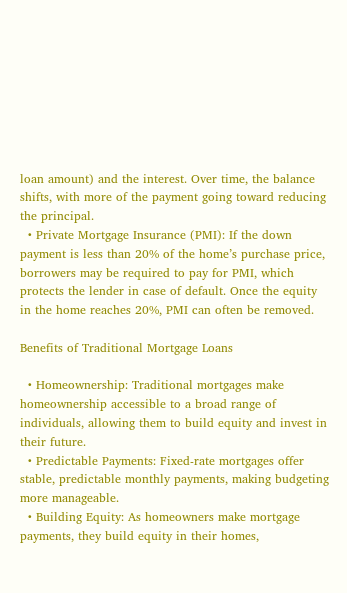loan amount) and the interest. Over time, the balance shifts, with more of the payment going toward reducing the principal.
  • Private Mortgage Insurance (PMI): If the down payment is less than 20% of the home’s purchase price, borrowers may be required to pay for PMI, which protects the lender in case of default. Once the equity in the home reaches 20%, PMI can often be removed.

Benefits of Traditional Mortgage Loans

  • Homeownership: Traditional mortgages make homeownership accessible to a broad range of individuals, allowing them to build equity and invest in their future.
  • Predictable Payments: Fixed-rate mortgages offer stable, predictable monthly payments, making budgeting more manageable.
  • Building Equity: As homeowners make mortgage payments, they build equity in their homes,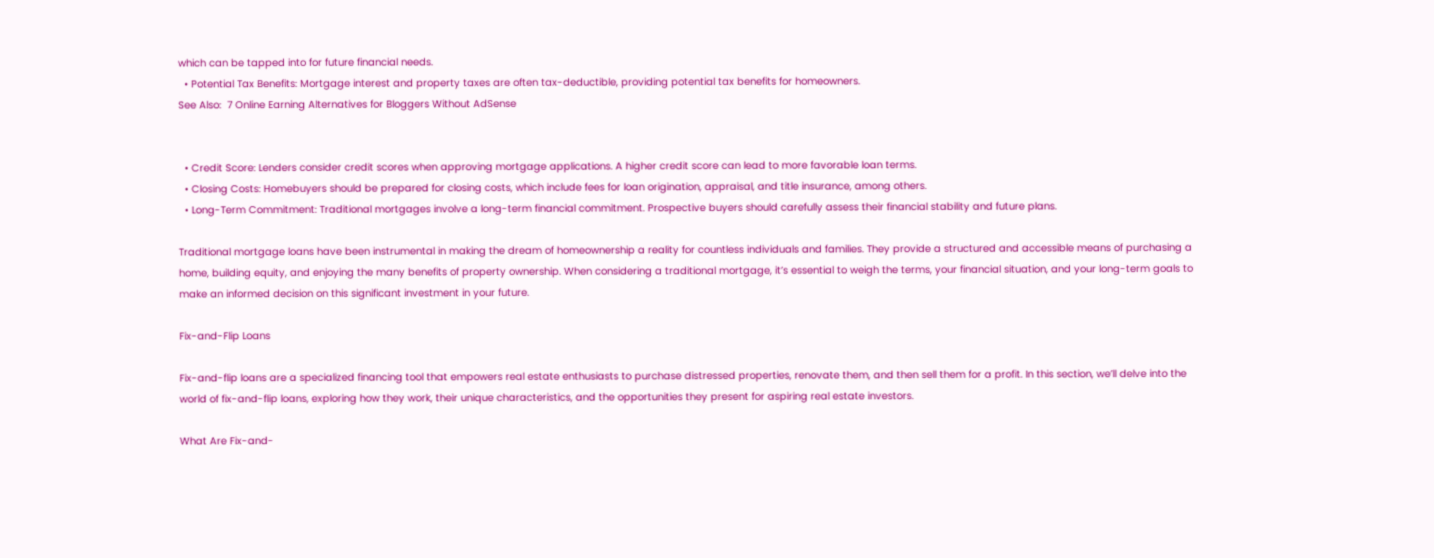which can be tapped into for future financial needs.
  • Potential Tax Benefits: Mortgage interest and property taxes are often tax-deductible, providing potential tax benefits for homeowners.
See Also:  7 Online Earning Alternatives for Bloggers Without AdSense


  • Credit Score: Lenders consider credit scores when approving mortgage applications. A higher credit score can lead to more favorable loan terms.
  • Closing Costs: Homebuyers should be prepared for closing costs, which include fees for loan origination, appraisal, and title insurance, among others.
  • Long-Term Commitment: Traditional mortgages involve a long-term financial commitment. Prospective buyers should carefully assess their financial stability and future plans.

Traditional mortgage loans have been instrumental in making the dream of homeownership a reality for countless individuals and families. They provide a structured and accessible means of purchasing a home, building equity, and enjoying the many benefits of property ownership. When considering a traditional mortgage, it’s essential to weigh the terms, your financial situation, and your long-term goals to make an informed decision on this significant investment in your future.

Fix-and-Flip Loans

Fix-and-flip loans are a specialized financing tool that empowers real estate enthusiasts to purchase distressed properties, renovate them, and then sell them for a profit. In this section, we’ll delve into the world of fix-and-flip loans, exploring how they work, their unique characteristics, and the opportunities they present for aspiring real estate investors.

What Are Fix-and-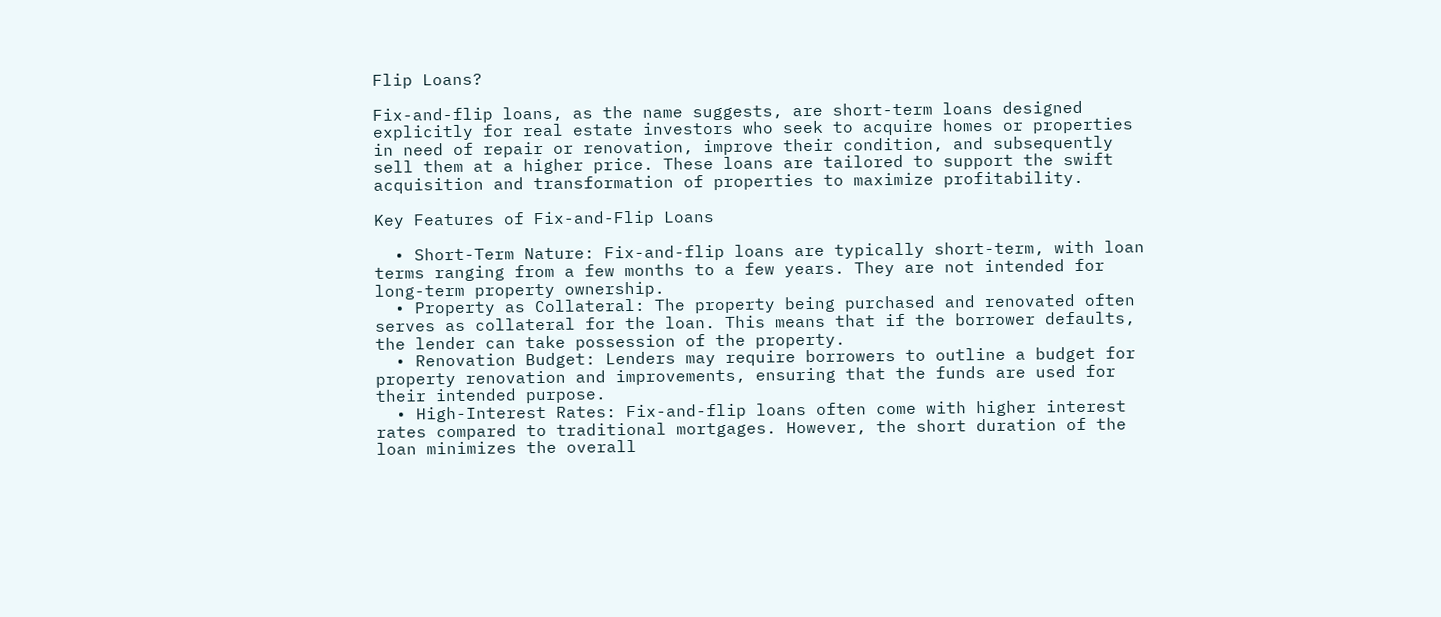Flip Loans?

Fix-and-flip loans, as the name suggests, are short-term loans designed explicitly for real estate investors who seek to acquire homes or properties in need of repair or renovation, improve their condition, and subsequently sell them at a higher price. These loans are tailored to support the swift acquisition and transformation of properties to maximize profitability.

Key Features of Fix-and-Flip Loans

  • Short-Term Nature: Fix-and-flip loans are typically short-term, with loan terms ranging from a few months to a few years. They are not intended for long-term property ownership.
  • Property as Collateral: The property being purchased and renovated often serves as collateral for the loan. This means that if the borrower defaults, the lender can take possession of the property.
  • Renovation Budget: Lenders may require borrowers to outline a budget for property renovation and improvements, ensuring that the funds are used for their intended purpose.
  • High-Interest Rates: Fix-and-flip loans often come with higher interest rates compared to traditional mortgages. However, the short duration of the loan minimizes the overall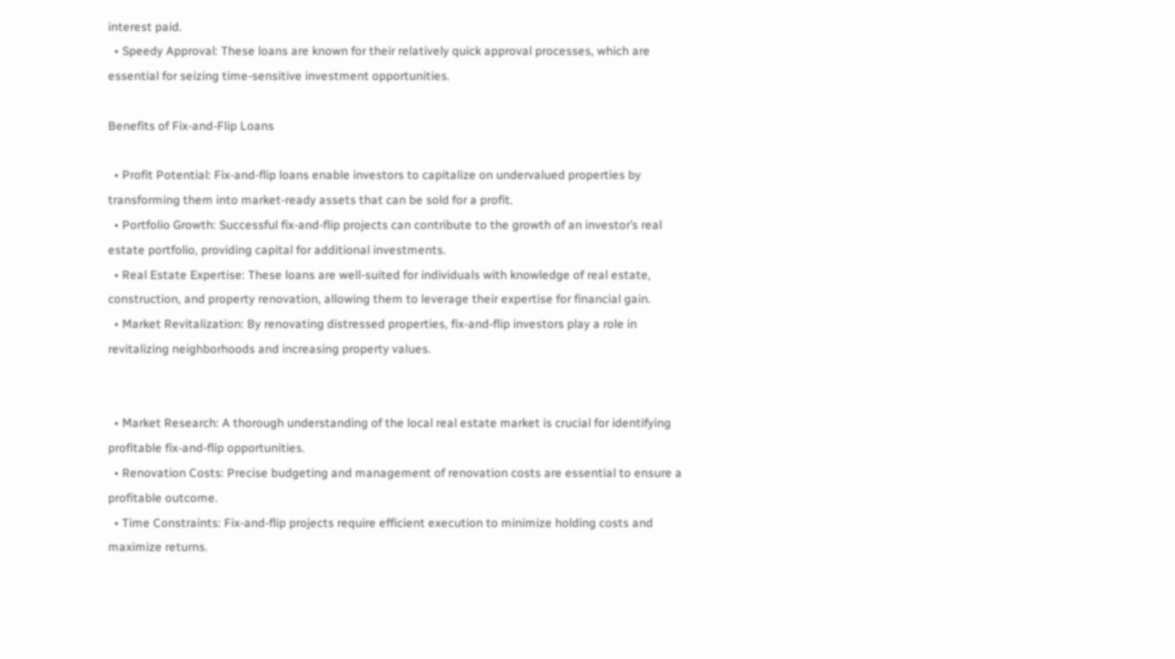interest paid.
  • Speedy Approval: These loans are known for their relatively quick approval processes, which are essential for seizing time-sensitive investment opportunities.

Benefits of Fix-and-Flip Loans

  • Profit Potential: Fix-and-flip loans enable investors to capitalize on undervalued properties by transforming them into market-ready assets that can be sold for a profit.
  • Portfolio Growth: Successful fix-and-flip projects can contribute to the growth of an investor’s real estate portfolio, providing capital for additional investments.
  • Real Estate Expertise: These loans are well-suited for individuals with knowledge of real estate, construction, and property renovation, allowing them to leverage their expertise for financial gain.
  • Market Revitalization: By renovating distressed properties, fix-and-flip investors play a role in revitalizing neighborhoods and increasing property values.


  • Market Research: A thorough understanding of the local real estate market is crucial for identifying profitable fix-and-flip opportunities.
  • Renovation Costs: Precise budgeting and management of renovation costs are essential to ensure a profitable outcome.
  • Time Constraints: Fix-and-flip projects require efficient execution to minimize holding costs and maximize returns.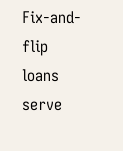Fix-and-flip loans serve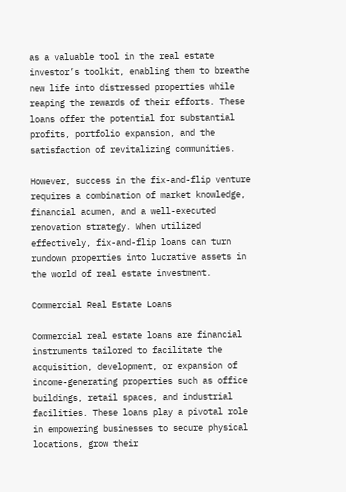as a valuable tool in the real estate investor’s toolkit, enabling them to breathe new life into distressed properties while reaping the rewards of their efforts. These loans offer the potential for substantial profits, portfolio expansion, and the satisfaction of revitalizing communities.

However, success in the fix-and-flip venture requires a combination of market knowledge, financial acumen, and a well-executed renovation strategy. When utilized effectively, fix-and-flip loans can turn rundown properties into lucrative assets in the world of real estate investment.

Commercial Real Estate Loans

Commercial real estate loans are financial instruments tailored to facilitate the acquisition, development, or expansion of income-generating properties such as office buildings, retail spaces, and industrial facilities. These loans play a pivotal role in empowering businesses to secure physical locations, grow their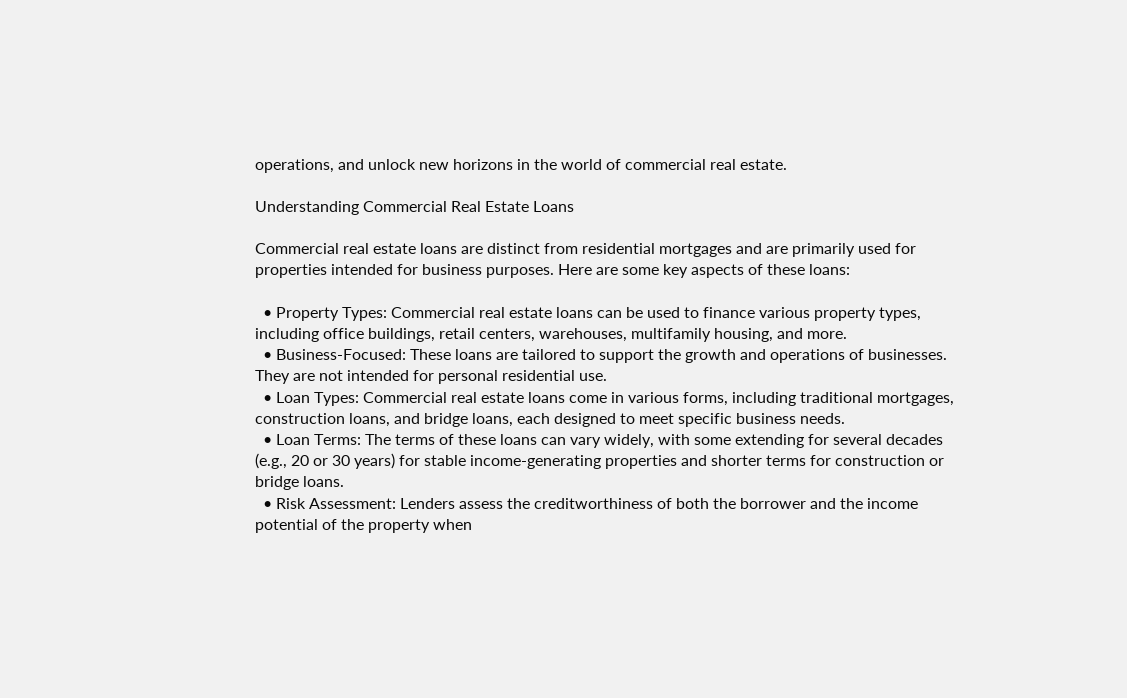operations, and unlock new horizons in the world of commercial real estate.

Understanding Commercial Real Estate Loans

Commercial real estate loans are distinct from residential mortgages and are primarily used for properties intended for business purposes. Here are some key aspects of these loans:

  • Property Types: Commercial real estate loans can be used to finance various property types, including office buildings, retail centers, warehouses, multifamily housing, and more.
  • Business-Focused: These loans are tailored to support the growth and operations of businesses. They are not intended for personal residential use.
  • Loan Types: Commercial real estate loans come in various forms, including traditional mortgages, construction loans, and bridge loans, each designed to meet specific business needs.
  • Loan Terms: The terms of these loans can vary widely, with some extending for several decades (e.g., 20 or 30 years) for stable income-generating properties and shorter terms for construction or bridge loans.
  • Risk Assessment: Lenders assess the creditworthiness of both the borrower and the income potential of the property when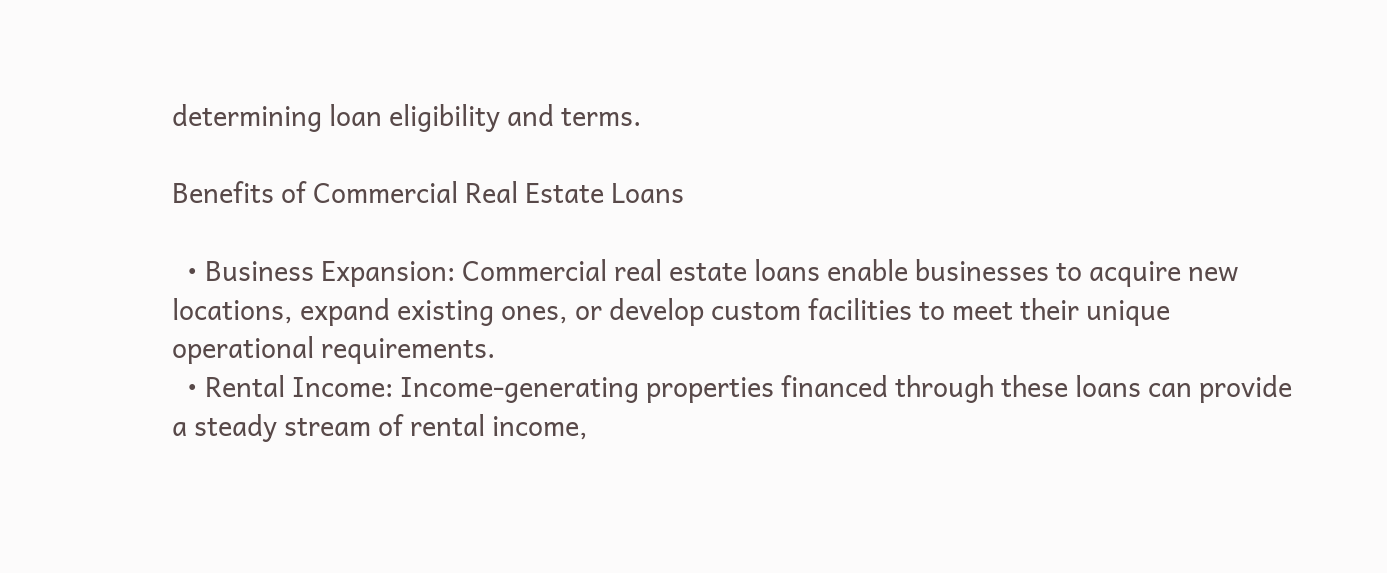determining loan eligibility and terms.

Benefits of Commercial Real Estate Loans

  • Business Expansion: Commercial real estate loans enable businesses to acquire new locations, expand existing ones, or develop custom facilities to meet their unique operational requirements.
  • Rental Income: Income-generating properties financed through these loans can provide a steady stream of rental income,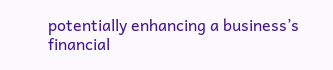potentially enhancing a business’s financial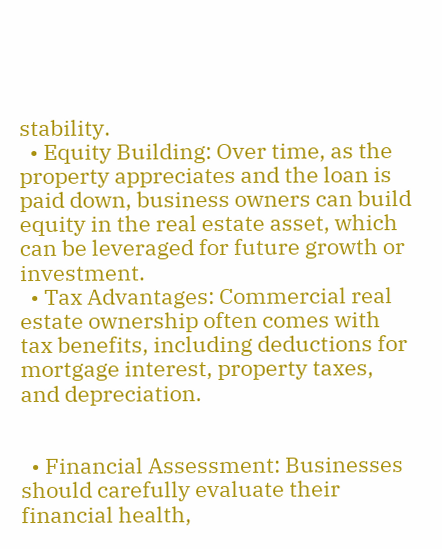stability.
  • Equity Building: Over time, as the property appreciates and the loan is paid down, business owners can build equity in the real estate asset, which can be leveraged for future growth or investment.
  • Tax Advantages: Commercial real estate ownership often comes with tax benefits, including deductions for mortgage interest, property taxes, and depreciation.


  • Financial Assessment: Businesses should carefully evaluate their financial health,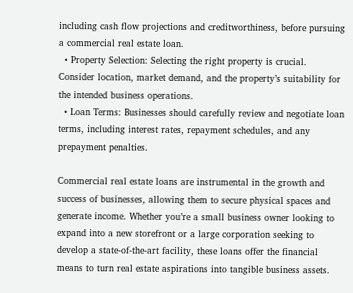including cash flow projections and creditworthiness, before pursuing a commercial real estate loan.
  • Property Selection: Selecting the right property is crucial. Consider location, market demand, and the property’s suitability for the intended business operations.
  • Loan Terms: Businesses should carefully review and negotiate loan terms, including interest rates, repayment schedules, and any prepayment penalties.

Commercial real estate loans are instrumental in the growth and success of businesses, allowing them to secure physical spaces and generate income. Whether you’re a small business owner looking to expand into a new storefront or a large corporation seeking to develop a state-of-the-art facility, these loans offer the financial means to turn real estate aspirations into tangible business assets.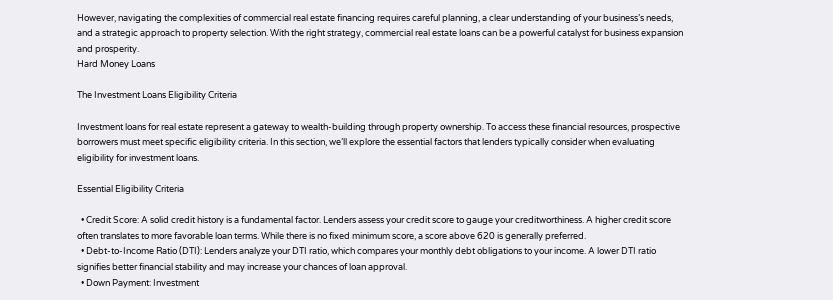However, navigating the complexities of commercial real estate financing requires careful planning, a clear understanding of your business’s needs, and a strategic approach to property selection. With the right strategy, commercial real estate loans can be a powerful catalyst for business expansion and prosperity.
Hard Money Loans

The Investment Loans Eligibility Criteria

Investment loans for real estate represent a gateway to wealth-building through property ownership. To access these financial resources, prospective borrowers must meet specific eligibility criteria. In this section, we’ll explore the essential factors that lenders typically consider when evaluating eligibility for investment loans.

Essential Eligibility Criteria

  • Credit Score: A solid credit history is a fundamental factor. Lenders assess your credit score to gauge your creditworthiness. A higher credit score often translates to more favorable loan terms. While there is no fixed minimum score, a score above 620 is generally preferred.
  • Debt-to-Income Ratio (DTI): Lenders analyze your DTI ratio, which compares your monthly debt obligations to your income. A lower DTI ratio signifies better financial stability and may increase your chances of loan approval.
  • Down Payment: Investment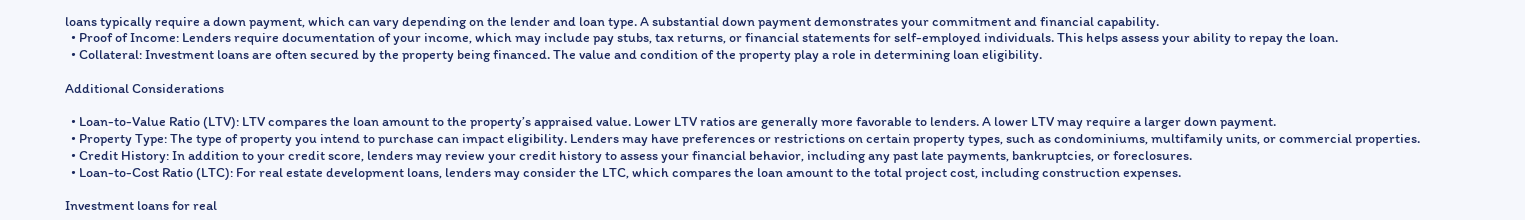loans typically require a down payment, which can vary depending on the lender and loan type. A substantial down payment demonstrates your commitment and financial capability.
  • Proof of Income: Lenders require documentation of your income, which may include pay stubs, tax returns, or financial statements for self-employed individuals. This helps assess your ability to repay the loan.
  • Collateral: Investment loans are often secured by the property being financed. The value and condition of the property play a role in determining loan eligibility.

Additional Considerations

  • Loan-to-Value Ratio (LTV): LTV compares the loan amount to the property’s appraised value. Lower LTV ratios are generally more favorable to lenders. A lower LTV may require a larger down payment.
  • Property Type: The type of property you intend to purchase can impact eligibility. Lenders may have preferences or restrictions on certain property types, such as condominiums, multifamily units, or commercial properties.
  • Credit History: In addition to your credit score, lenders may review your credit history to assess your financial behavior, including any past late payments, bankruptcies, or foreclosures.
  • Loan-to-Cost Ratio (LTC): For real estate development loans, lenders may consider the LTC, which compares the loan amount to the total project cost, including construction expenses.

Investment loans for real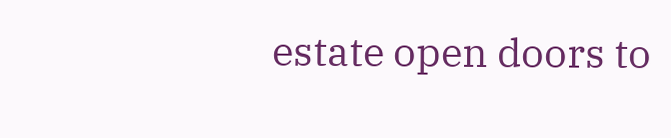estate open doors to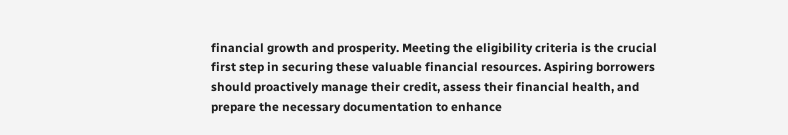financial growth and prosperity. Meeting the eligibility criteria is the crucial first step in securing these valuable financial resources. Aspiring borrowers should proactively manage their credit, assess their financial health, and prepare the necessary documentation to enhance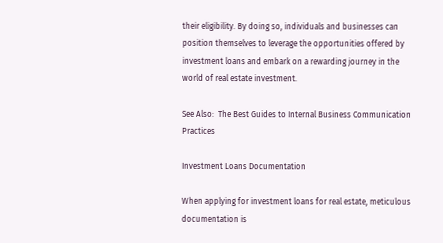their eligibility. By doing so, individuals and businesses can position themselves to leverage the opportunities offered by investment loans and embark on a rewarding journey in the world of real estate investment.

See Also:  The Best Guides to Internal Business Communication Practices

Investment Loans Documentation

When applying for investment loans for real estate, meticulous documentation is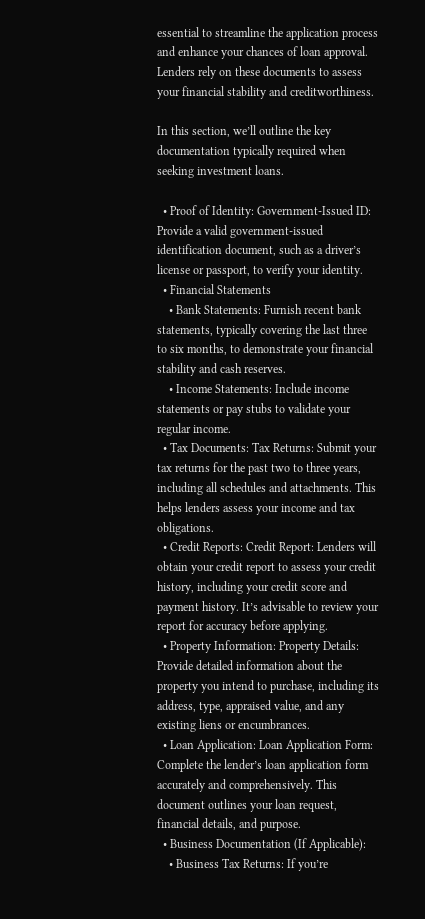essential to streamline the application process and enhance your chances of loan approval. Lenders rely on these documents to assess your financial stability and creditworthiness.

In this section, we’ll outline the key documentation typically required when seeking investment loans.

  • Proof of Identity: Government-Issued ID: Provide a valid government-issued identification document, such as a driver’s license or passport, to verify your identity.
  • Financial Statements
    • Bank Statements: Furnish recent bank statements, typically covering the last three to six months, to demonstrate your financial stability and cash reserves.
    • Income Statements: Include income statements or pay stubs to validate your regular income.
  • Tax Documents: Tax Returns: Submit your tax returns for the past two to three years, including all schedules and attachments. This helps lenders assess your income and tax obligations.
  • Credit Reports: Credit Report: Lenders will obtain your credit report to assess your credit history, including your credit score and payment history. It’s advisable to review your report for accuracy before applying.
  • Property Information: Property Details: Provide detailed information about the property you intend to purchase, including its address, type, appraised value, and any existing liens or encumbrances.
  • Loan Application: Loan Application Form: Complete the lender’s loan application form accurately and comprehensively. This document outlines your loan request, financial details, and purpose.
  • Business Documentation (If Applicable):
    • Business Tax Returns: If you’re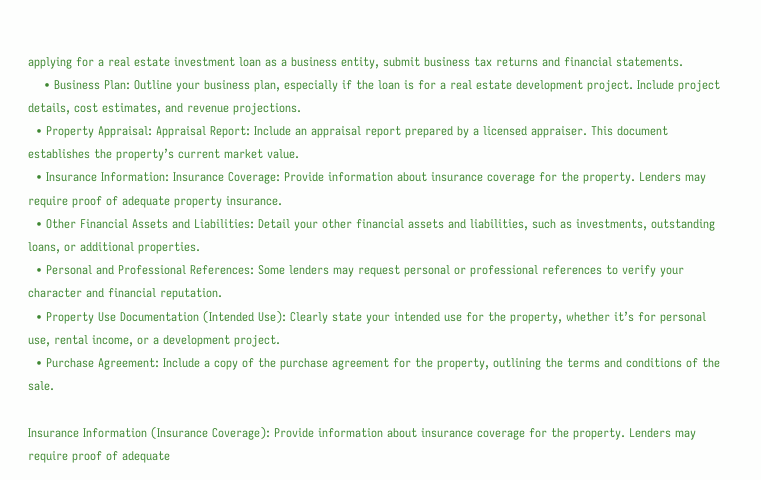applying for a real estate investment loan as a business entity, submit business tax returns and financial statements.
    • Business Plan: Outline your business plan, especially if the loan is for a real estate development project. Include project details, cost estimates, and revenue projections.
  • Property Appraisal: Appraisal Report: Include an appraisal report prepared by a licensed appraiser. This document establishes the property’s current market value.
  • Insurance Information: Insurance Coverage: Provide information about insurance coverage for the property. Lenders may require proof of adequate property insurance.
  • Other Financial Assets and Liabilities: Detail your other financial assets and liabilities, such as investments, outstanding loans, or additional properties.
  • Personal and Professional References: Some lenders may request personal or professional references to verify your character and financial reputation.
  • Property Use Documentation (Intended Use): Clearly state your intended use for the property, whether it’s for personal use, rental income, or a development project.
  • Purchase Agreement: Include a copy of the purchase agreement for the property, outlining the terms and conditions of the sale.

Insurance Information (Insurance Coverage): Provide information about insurance coverage for the property. Lenders may require proof of adequate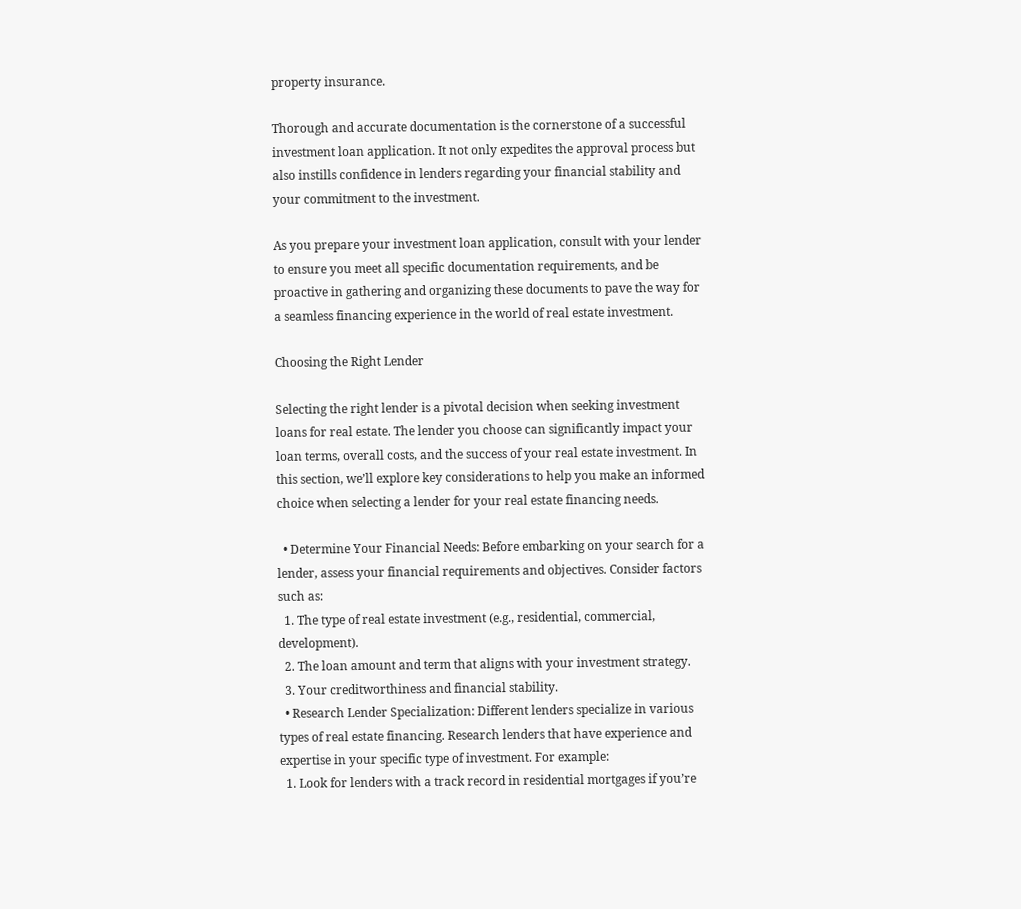property insurance.

Thorough and accurate documentation is the cornerstone of a successful investment loan application. It not only expedites the approval process but also instills confidence in lenders regarding your financial stability and your commitment to the investment.

As you prepare your investment loan application, consult with your lender to ensure you meet all specific documentation requirements, and be proactive in gathering and organizing these documents to pave the way for a seamless financing experience in the world of real estate investment.

Choosing the Right Lender

Selecting the right lender is a pivotal decision when seeking investment loans for real estate. The lender you choose can significantly impact your loan terms, overall costs, and the success of your real estate investment. In this section, we’ll explore key considerations to help you make an informed choice when selecting a lender for your real estate financing needs.

  • Determine Your Financial Needs: Before embarking on your search for a lender, assess your financial requirements and objectives. Consider factors such as:
  1. The type of real estate investment (e.g., residential, commercial, development).
  2. The loan amount and term that aligns with your investment strategy.
  3. Your creditworthiness and financial stability.
  • Research Lender Specialization: Different lenders specialize in various types of real estate financing. Research lenders that have experience and expertise in your specific type of investment. For example:
  1. Look for lenders with a track record in residential mortgages if you’re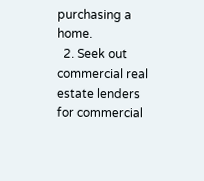purchasing a home.
  2. Seek out commercial real estate lenders for commercial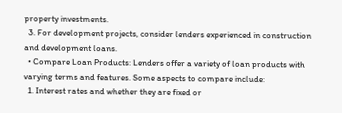property investments.
  3. For development projects, consider lenders experienced in construction and development loans.
  • Compare Loan Products: Lenders offer a variety of loan products with varying terms and features. Some aspects to compare include:
  1. Interest rates and whether they are fixed or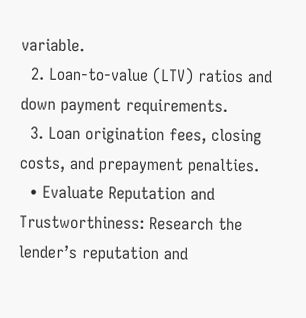variable.
  2. Loan-to-value (LTV) ratios and down payment requirements.
  3. Loan origination fees, closing costs, and prepayment penalties.
  • Evaluate Reputation and Trustworthiness: Research the lender’s reputation and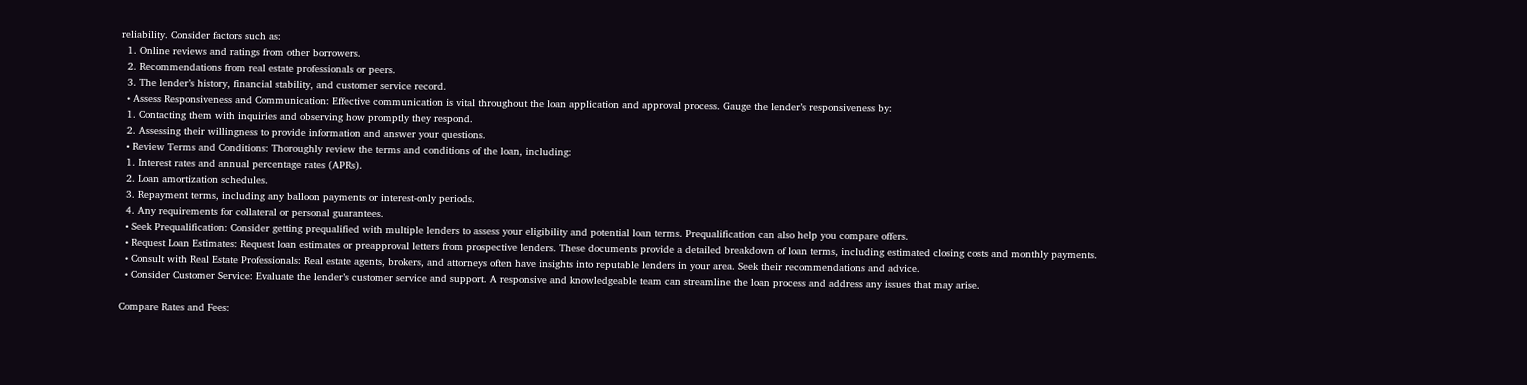reliability. Consider factors such as:
  1. Online reviews and ratings from other borrowers.
  2. Recommendations from real estate professionals or peers.
  3. The lender’s history, financial stability, and customer service record.
  • Assess Responsiveness and Communication: Effective communication is vital throughout the loan application and approval process. Gauge the lender’s responsiveness by:
  1. Contacting them with inquiries and observing how promptly they respond.
  2. Assessing their willingness to provide information and answer your questions.
  • Review Terms and Conditions: Thoroughly review the terms and conditions of the loan, including:
  1. Interest rates and annual percentage rates (APRs).
  2. Loan amortization schedules.
  3. Repayment terms, including any balloon payments or interest-only periods.
  4. Any requirements for collateral or personal guarantees.
  • Seek Prequalification: Consider getting prequalified with multiple lenders to assess your eligibility and potential loan terms. Prequalification can also help you compare offers.
  • Request Loan Estimates: Request loan estimates or preapproval letters from prospective lenders. These documents provide a detailed breakdown of loan terms, including estimated closing costs and monthly payments.
  • Consult with Real Estate Professionals: Real estate agents, brokers, and attorneys often have insights into reputable lenders in your area. Seek their recommendations and advice.
  • Consider Customer Service: Evaluate the lender’s customer service and support. A responsive and knowledgeable team can streamline the loan process and address any issues that may arise.

Compare Rates and Fees: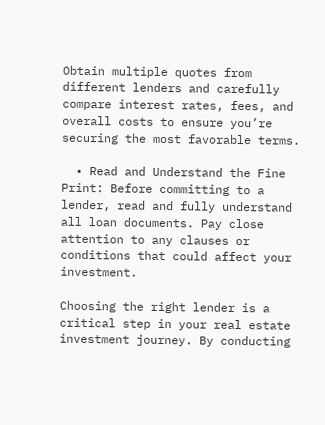Obtain multiple quotes from different lenders and carefully compare interest rates, fees, and overall costs to ensure you’re securing the most favorable terms.

  • Read and Understand the Fine Print: Before committing to a lender, read and fully understand all loan documents. Pay close attention to any clauses or conditions that could affect your investment.

Choosing the right lender is a critical step in your real estate investment journey. By conducting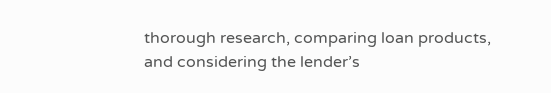thorough research, comparing loan products, and considering the lender’s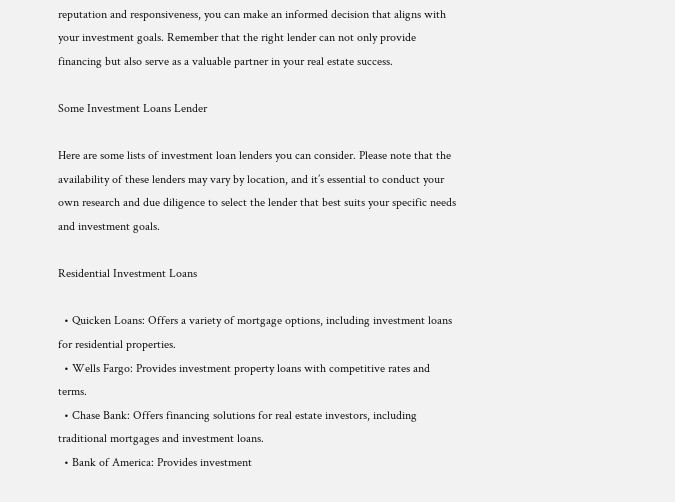reputation and responsiveness, you can make an informed decision that aligns with your investment goals. Remember that the right lender can not only provide financing but also serve as a valuable partner in your real estate success.

Some Investment Loans Lender

Here are some lists of investment loan lenders you can consider. Please note that the availability of these lenders may vary by location, and it’s essential to conduct your own research and due diligence to select the lender that best suits your specific needs and investment goals.

Residential Investment Loans

  • Quicken Loans: Offers a variety of mortgage options, including investment loans for residential properties.
  • Wells Fargo: Provides investment property loans with competitive rates and terms.
  • Chase Bank: Offers financing solutions for real estate investors, including traditional mortgages and investment loans.
  • Bank of America: Provides investment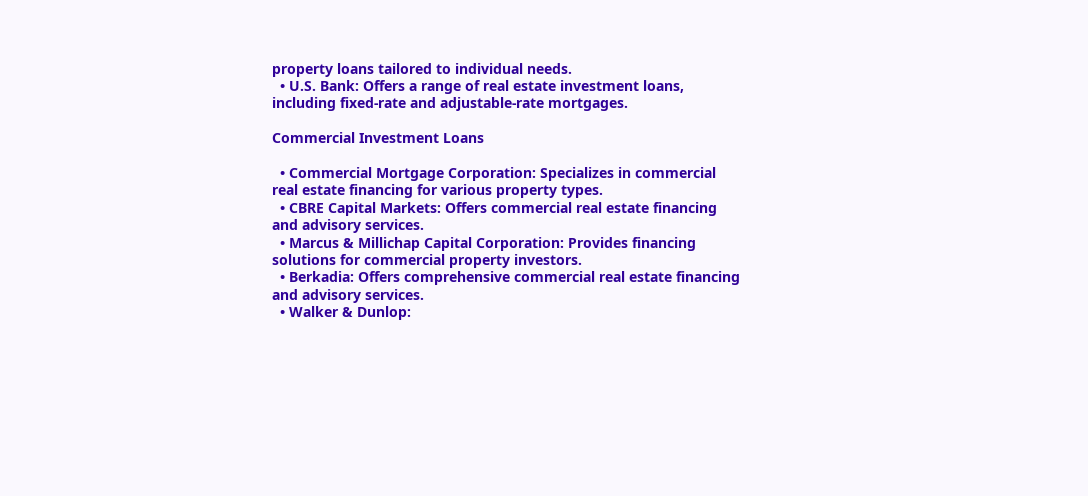property loans tailored to individual needs.
  • U.S. Bank: Offers a range of real estate investment loans, including fixed-rate and adjustable-rate mortgages.

Commercial Investment Loans

  • Commercial Mortgage Corporation: Specializes in commercial real estate financing for various property types.
  • CBRE Capital Markets: Offers commercial real estate financing and advisory services.
  • Marcus & Millichap Capital Corporation: Provides financing solutions for commercial property investors.
  • Berkadia: Offers comprehensive commercial real estate financing and advisory services.
  • Walker & Dunlop: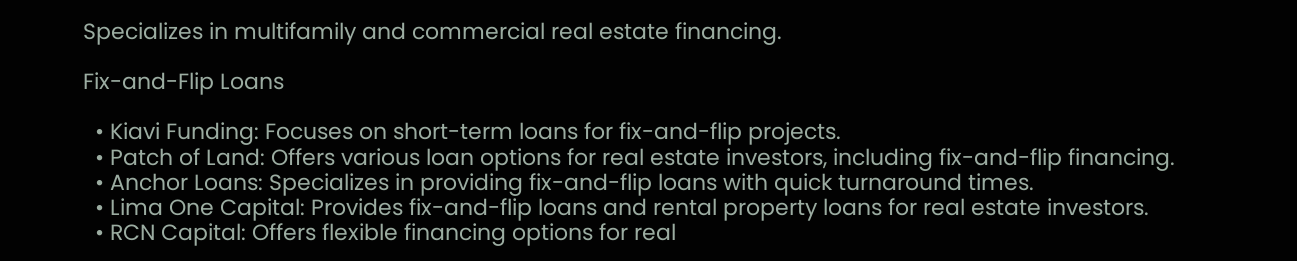Specializes in multifamily and commercial real estate financing.

Fix-and-Flip Loans

  • Kiavi Funding: Focuses on short-term loans for fix-and-flip projects.
  • Patch of Land: Offers various loan options for real estate investors, including fix-and-flip financing.
  • Anchor Loans: Specializes in providing fix-and-flip loans with quick turnaround times.
  • Lima One Capital: Provides fix-and-flip loans and rental property loans for real estate investors.
  • RCN Capital: Offers flexible financing options for real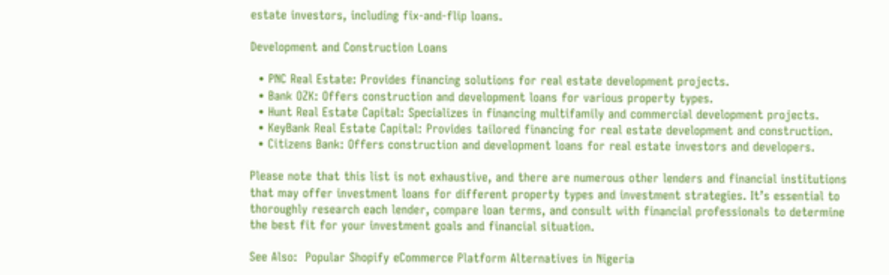estate investors, including fix-and-flip loans.

Development and Construction Loans

  • PNC Real Estate: Provides financing solutions for real estate development projects.
  • Bank OZK: Offers construction and development loans for various property types.
  • Hunt Real Estate Capital: Specializes in financing multifamily and commercial development projects.
  • KeyBank Real Estate Capital: Provides tailored financing for real estate development and construction.
  • Citizens Bank: Offers construction and development loans for real estate investors and developers.

Please note that this list is not exhaustive, and there are numerous other lenders and financial institutions that may offer investment loans for different property types and investment strategies. It’s essential to thoroughly research each lender, compare loan terms, and consult with financial professionals to determine the best fit for your investment goals and financial situation.

See Also:  Popular Shopify eCommerce Platform Alternatives in Nigeria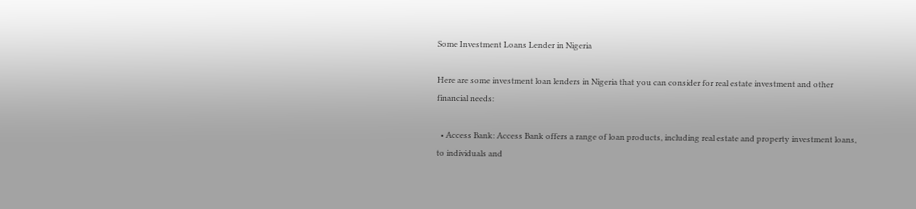Some Investment Loans Lender in Nigeria

Here are some investment loan lenders in Nigeria that you can consider for real estate investment and other financial needs:

  • Access Bank: Access Bank offers a range of loan products, including real estate and property investment loans, to individuals and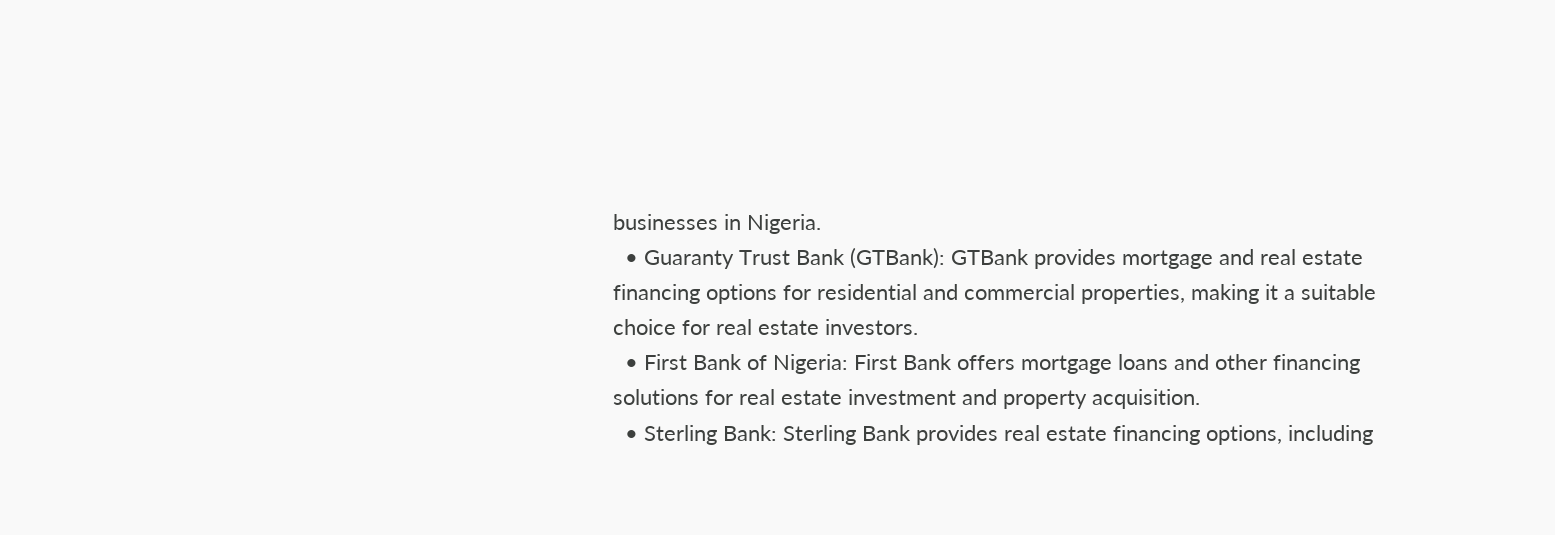businesses in Nigeria.
  • Guaranty Trust Bank (GTBank): GTBank provides mortgage and real estate financing options for residential and commercial properties, making it a suitable choice for real estate investors.
  • First Bank of Nigeria: First Bank offers mortgage loans and other financing solutions for real estate investment and property acquisition.
  • Sterling Bank: Sterling Bank provides real estate financing options, including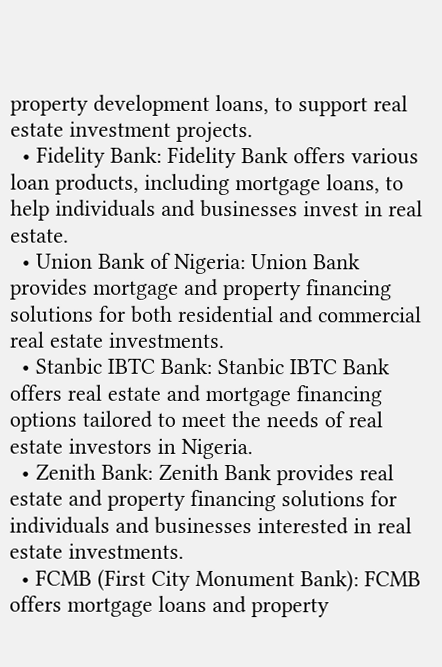property development loans, to support real estate investment projects.
  • Fidelity Bank: Fidelity Bank offers various loan products, including mortgage loans, to help individuals and businesses invest in real estate.
  • Union Bank of Nigeria: Union Bank provides mortgage and property financing solutions for both residential and commercial real estate investments.
  • Stanbic IBTC Bank: Stanbic IBTC Bank offers real estate and mortgage financing options tailored to meet the needs of real estate investors in Nigeria.
  • Zenith Bank: Zenith Bank provides real estate and property financing solutions for individuals and businesses interested in real estate investments.
  • FCMB (First City Monument Bank): FCMB offers mortgage loans and property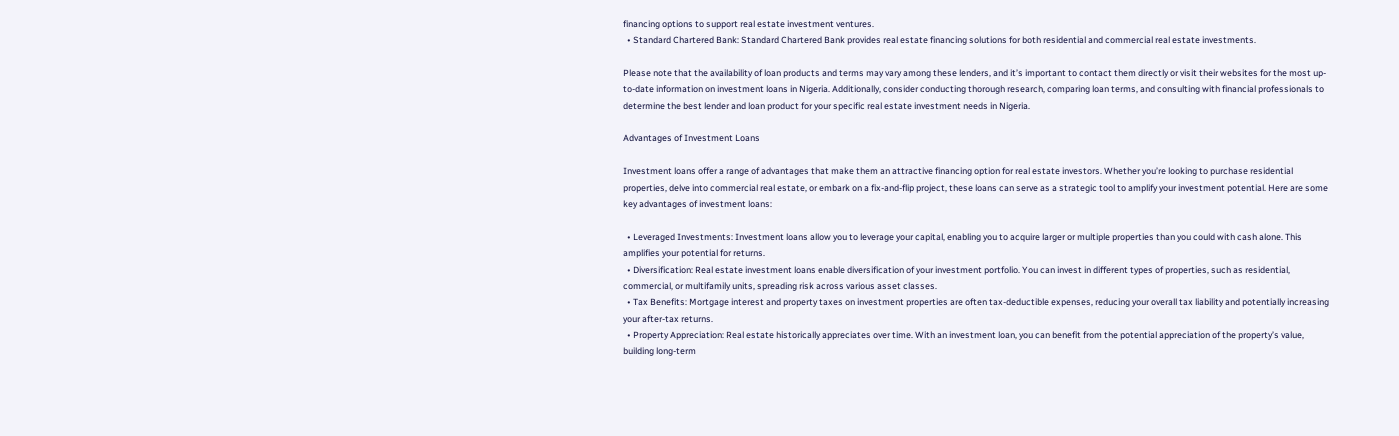financing options to support real estate investment ventures.
  • Standard Chartered Bank: Standard Chartered Bank provides real estate financing solutions for both residential and commercial real estate investments.

Please note that the availability of loan products and terms may vary among these lenders, and it’s important to contact them directly or visit their websites for the most up-to-date information on investment loans in Nigeria. Additionally, consider conducting thorough research, comparing loan terms, and consulting with financial professionals to determine the best lender and loan product for your specific real estate investment needs in Nigeria.

Advantages of Investment Loans

Investment loans offer a range of advantages that make them an attractive financing option for real estate investors. Whether you’re looking to purchase residential properties, delve into commercial real estate, or embark on a fix-and-flip project, these loans can serve as a strategic tool to amplify your investment potential. Here are some key advantages of investment loans:

  • Leveraged Investments: Investment loans allow you to leverage your capital, enabling you to acquire larger or multiple properties than you could with cash alone. This amplifies your potential for returns.
  • Diversification: Real estate investment loans enable diversification of your investment portfolio. You can invest in different types of properties, such as residential, commercial, or multifamily units, spreading risk across various asset classes.
  • Tax Benefits: Mortgage interest and property taxes on investment properties are often tax-deductible expenses, reducing your overall tax liability and potentially increasing your after-tax returns.
  • Property Appreciation: Real estate historically appreciates over time. With an investment loan, you can benefit from the potential appreciation of the property’s value, building long-term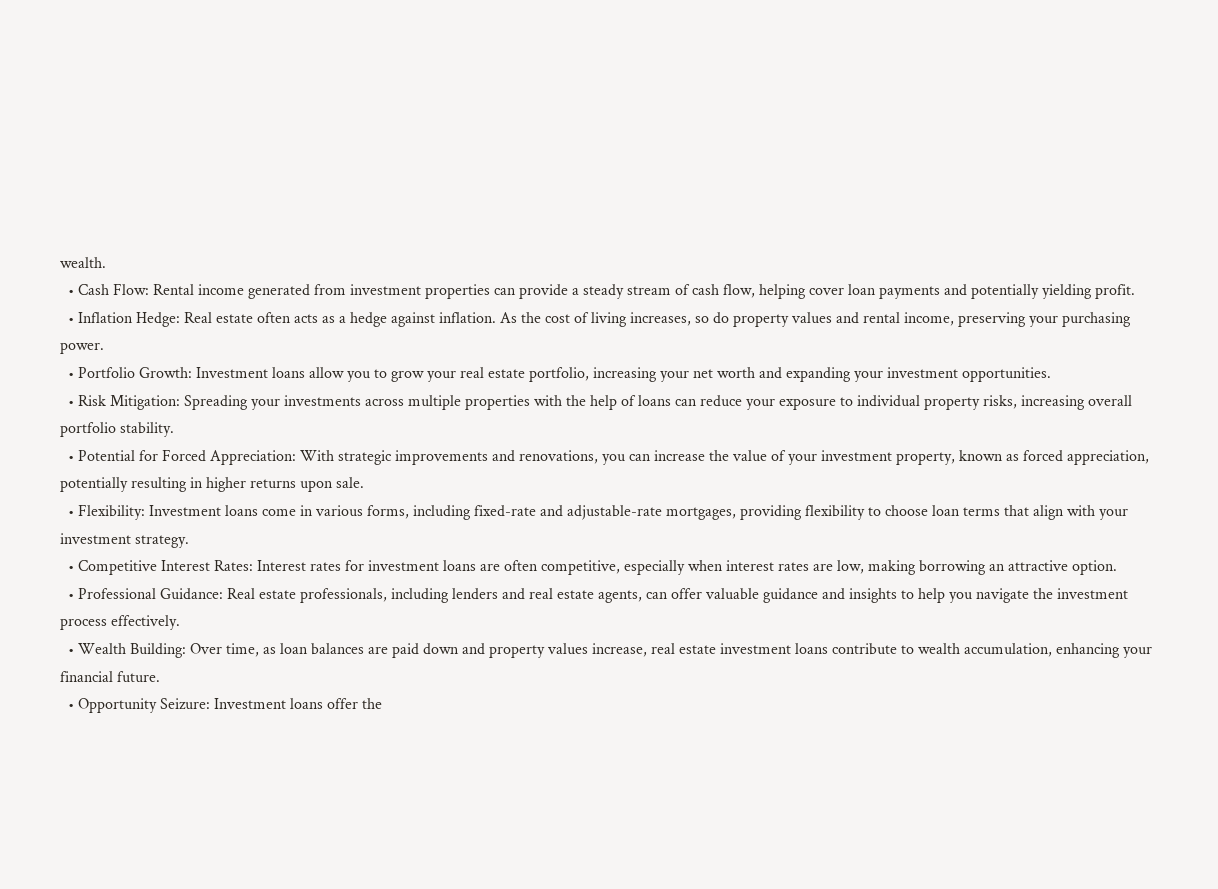wealth.
  • Cash Flow: Rental income generated from investment properties can provide a steady stream of cash flow, helping cover loan payments and potentially yielding profit.
  • Inflation Hedge: Real estate often acts as a hedge against inflation. As the cost of living increases, so do property values and rental income, preserving your purchasing power.
  • Portfolio Growth: Investment loans allow you to grow your real estate portfolio, increasing your net worth and expanding your investment opportunities.
  • Risk Mitigation: Spreading your investments across multiple properties with the help of loans can reduce your exposure to individual property risks, increasing overall portfolio stability.
  • Potential for Forced Appreciation: With strategic improvements and renovations, you can increase the value of your investment property, known as forced appreciation, potentially resulting in higher returns upon sale.
  • Flexibility: Investment loans come in various forms, including fixed-rate and adjustable-rate mortgages, providing flexibility to choose loan terms that align with your investment strategy.
  • Competitive Interest Rates: Interest rates for investment loans are often competitive, especially when interest rates are low, making borrowing an attractive option.
  • Professional Guidance: Real estate professionals, including lenders and real estate agents, can offer valuable guidance and insights to help you navigate the investment process effectively.
  • Wealth Building: Over time, as loan balances are paid down and property values increase, real estate investment loans contribute to wealth accumulation, enhancing your financial future.
  • Opportunity Seizure: Investment loans offer the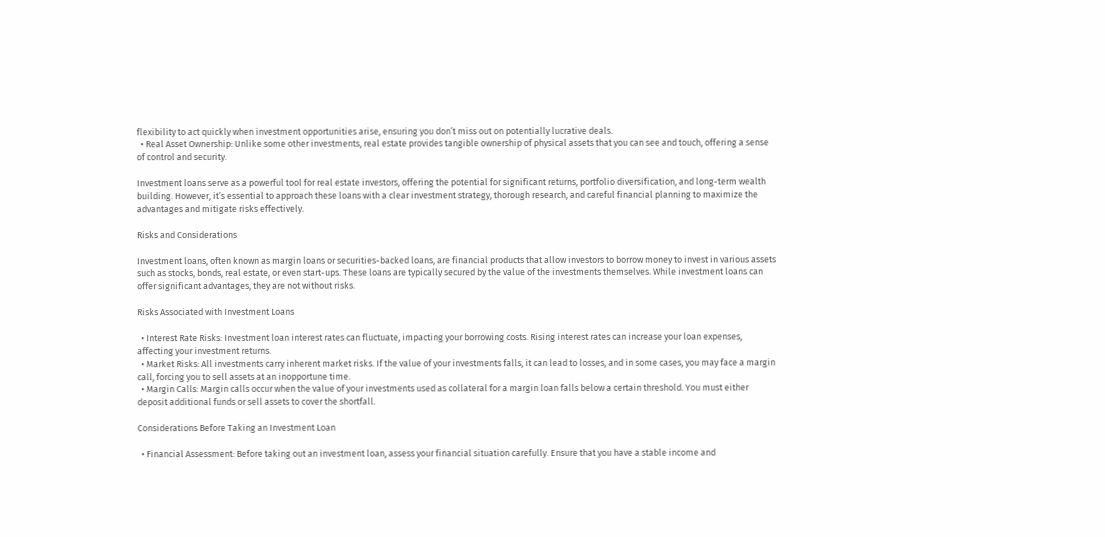flexibility to act quickly when investment opportunities arise, ensuring you don’t miss out on potentially lucrative deals.
  • Real Asset Ownership: Unlike some other investments, real estate provides tangible ownership of physical assets that you can see and touch, offering a sense of control and security.

Investment loans serve as a powerful tool for real estate investors, offering the potential for significant returns, portfolio diversification, and long-term wealth building. However, it’s essential to approach these loans with a clear investment strategy, thorough research, and careful financial planning to maximize the advantages and mitigate risks effectively.

Risks and Considerations

Investment loans, often known as margin loans or securities-backed loans, are financial products that allow investors to borrow money to invest in various assets such as stocks, bonds, real estate, or even start-ups. These loans are typically secured by the value of the investments themselves. While investment loans can offer significant advantages, they are not without risks.

Risks Associated with Investment Loans

  • Interest Rate Risks: Investment loan interest rates can fluctuate, impacting your borrowing costs. Rising interest rates can increase your loan expenses, affecting your investment returns.
  • Market Risks: All investments carry inherent market risks. If the value of your investments falls, it can lead to losses, and in some cases, you may face a margin call, forcing you to sell assets at an inopportune time.
  • Margin Calls: Margin calls occur when the value of your investments used as collateral for a margin loan falls below a certain threshold. You must either deposit additional funds or sell assets to cover the shortfall.

Considerations Before Taking an Investment Loan

  • Financial Assessment: Before taking out an investment loan, assess your financial situation carefully. Ensure that you have a stable income and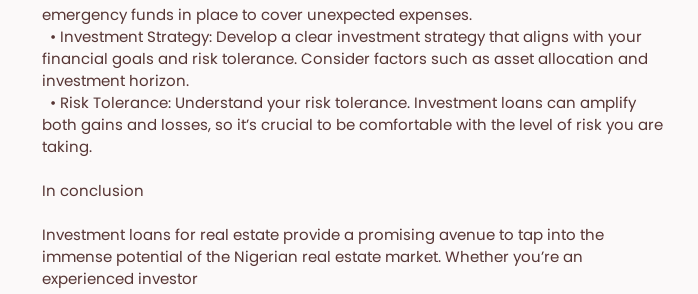emergency funds in place to cover unexpected expenses.
  • Investment Strategy: Develop a clear investment strategy that aligns with your financial goals and risk tolerance. Consider factors such as asset allocation and investment horizon.
  • Risk Tolerance: Understand your risk tolerance. Investment loans can amplify both gains and losses, so it’s crucial to be comfortable with the level of risk you are taking.

In conclusion

Investment loans for real estate provide a promising avenue to tap into the immense potential of the Nigerian real estate market. Whether you’re an experienced investor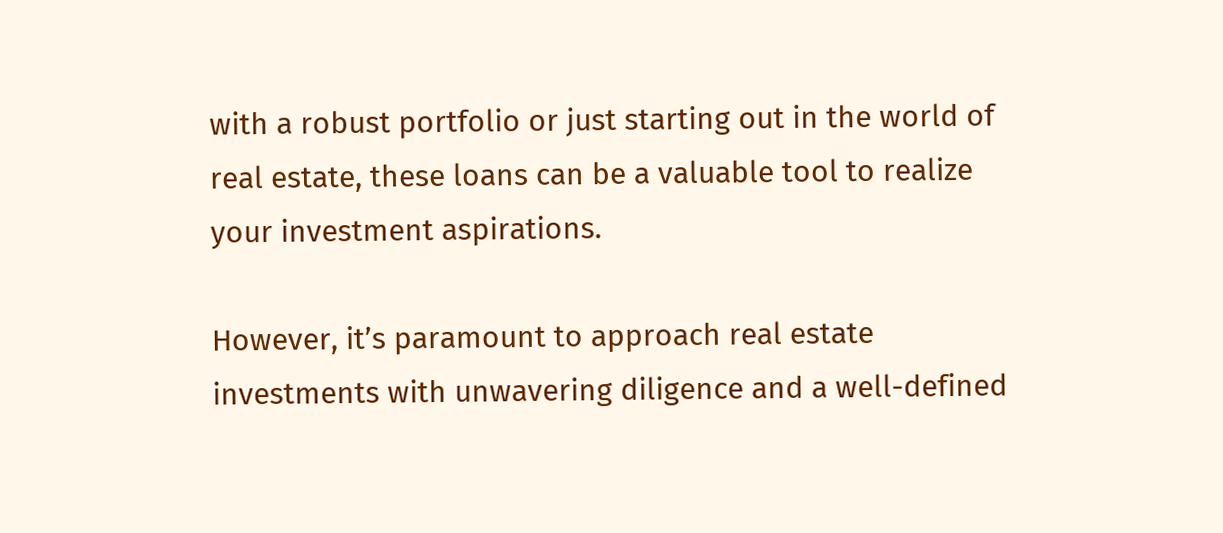with a robust portfolio or just starting out in the world of real estate, these loans can be a valuable tool to realize your investment aspirations.

However, it’s paramount to approach real estate investments with unwavering diligence and a well-defined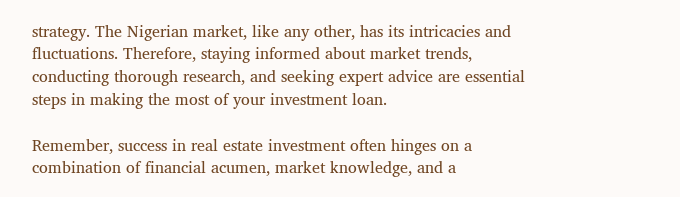strategy. The Nigerian market, like any other, has its intricacies and fluctuations. Therefore, staying informed about market trends, conducting thorough research, and seeking expert advice are essential steps in making the most of your investment loan.

Remember, success in real estate investment often hinges on a combination of financial acumen, market knowledge, and a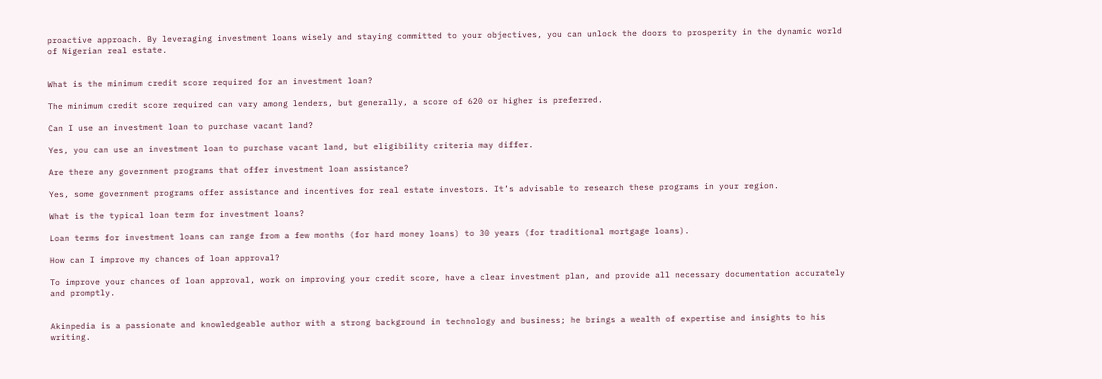proactive approach. By leveraging investment loans wisely and staying committed to your objectives, you can unlock the doors to prosperity in the dynamic world of Nigerian real estate.


What is the minimum credit score required for an investment loan?

The minimum credit score required can vary among lenders, but generally, a score of 620 or higher is preferred.

Can I use an investment loan to purchase vacant land?

Yes, you can use an investment loan to purchase vacant land, but eligibility criteria may differ.

Are there any government programs that offer investment loan assistance?

Yes, some government programs offer assistance and incentives for real estate investors. It’s advisable to research these programs in your region.

What is the typical loan term for investment loans?

Loan terms for investment loans can range from a few months (for hard money loans) to 30 years (for traditional mortgage loans).

How can I improve my chances of loan approval?

To improve your chances of loan approval, work on improving your credit score, have a clear investment plan, and provide all necessary documentation accurately and promptly.


Akinpedia is a passionate and knowledgeable author with a strong background in technology and business; he brings a wealth of expertise and insights to his writing.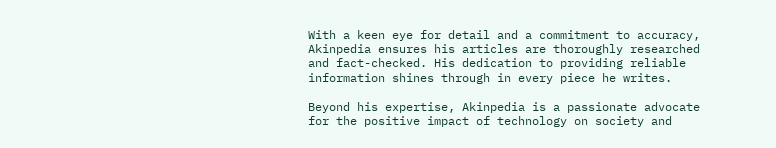With a keen eye for detail and a commitment to accuracy, Akinpedia ensures his articles are thoroughly researched and fact-checked. His dedication to providing reliable information shines through in every piece he writes.

Beyond his expertise, Akinpedia is a passionate advocate for the positive impact of technology on society and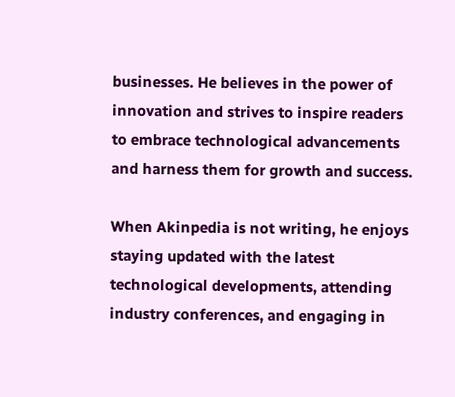businesses. He believes in the power of innovation and strives to inspire readers to embrace technological advancements and harness them for growth and success.

When Akinpedia is not writing, he enjoys staying updated with the latest technological developments, attending industry conferences, and engaging in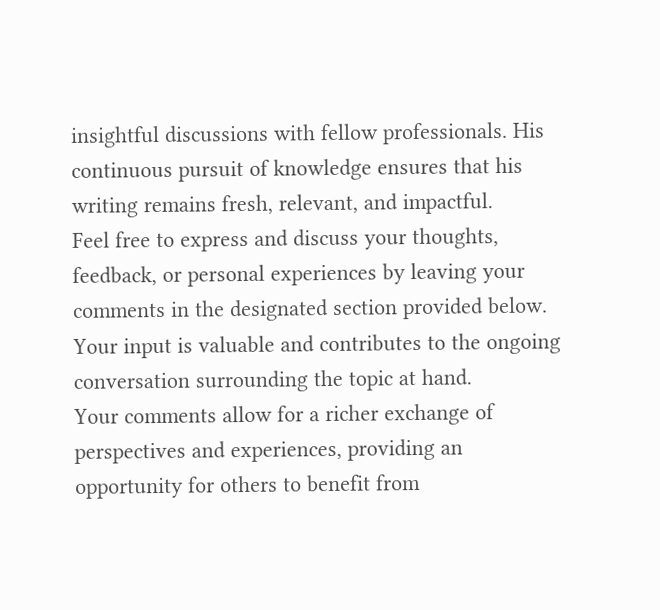insightful discussions with fellow professionals. His continuous pursuit of knowledge ensures that his writing remains fresh, relevant, and impactful.
Feel free to express and discuss your thoughts, feedback, or personal experiences by leaving your comments in the designated section provided below. Your input is valuable and contributes to the ongoing conversation surrounding the topic at hand.
Your comments allow for a richer exchange of perspectives and experiences, providing an opportunity for others to benefit from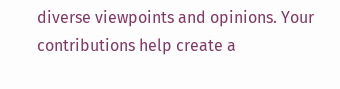diverse viewpoints and opinions. Your contributions help create a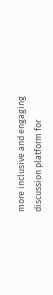more inclusive and engaging discussion platform for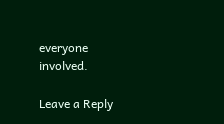everyone involved.

Leave a Reply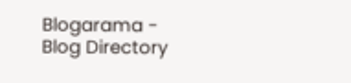Blogarama - Blog Directory